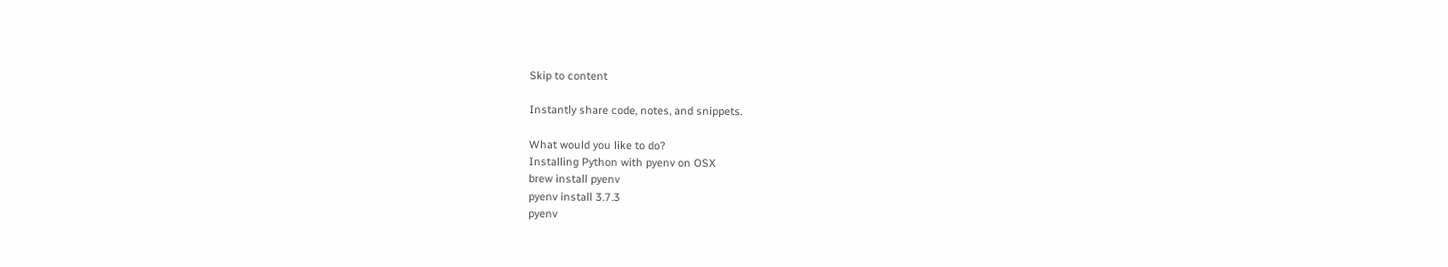Skip to content

Instantly share code, notes, and snippets.

What would you like to do?
Installing Python with pyenv on OSX
brew install pyenv
pyenv install 3.7.3
pyenv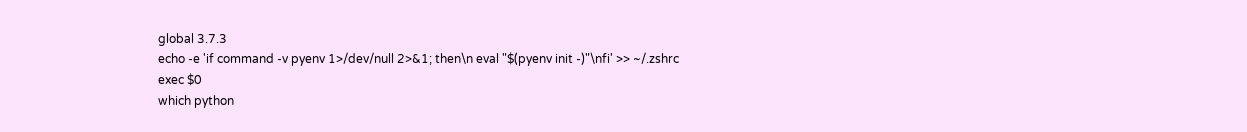global 3.7.3
echo -e 'if command -v pyenv 1>/dev/null 2>&1; then\n eval "$(pyenv init -)"\nfi' >> ~/.zshrc
exec $0
which python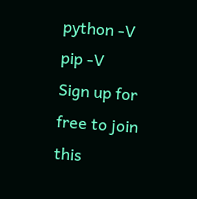python -V
pip -V
Sign up for free to join this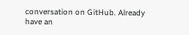conversation on GitHub. Already have an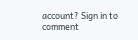account? Sign in to comment